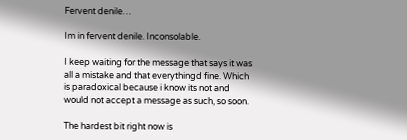Fervent denile…

Im in fervent denile. Inconsolable.

I keep waiting for the message that says it was all a mistake and that everythingd fine. Which is paradoxical because i know its not and would not accept a message as such, so soon.

The hardest bit right now is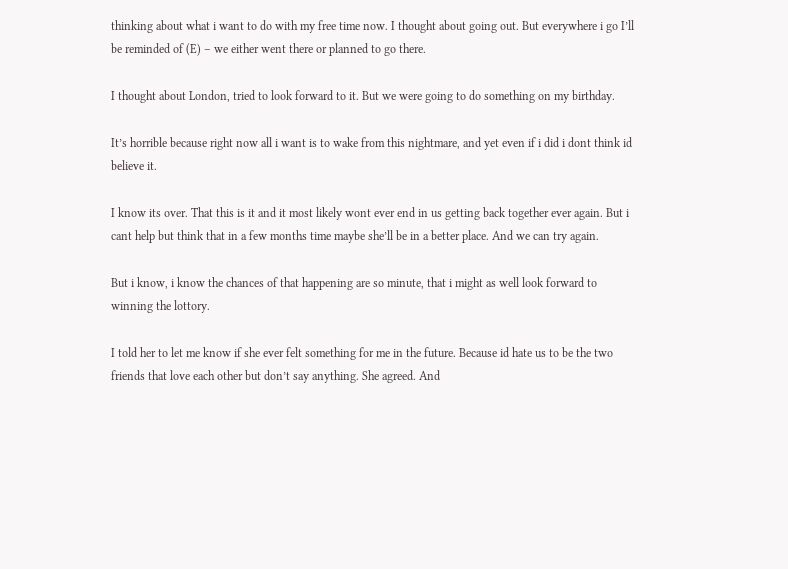thinking about what i want to do with my free time now. I thought about going out. But everywhere i go I’ll be reminded of (E) – we either went there or planned to go there.

I thought about London, tried to look forward to it. But we were going to do something on my birthday.

It’s horrible because right now all i want is to wake from this nightmare, and yet even if i did i dont think id believe it.

I know its over. That this is it and it most likely wont ever end in us getting back together ever again. But i cant help but think that in a few months time maybe she’ll be in a better place. And we can try again.

But i know, i know the chances of that happening are so minute, that i might as well look forward to winning the lottory.

I told her to let me know if she ever felt something for me in the future. Because id hate us to be the two friends that love each other but don’t say anything. She agreed. And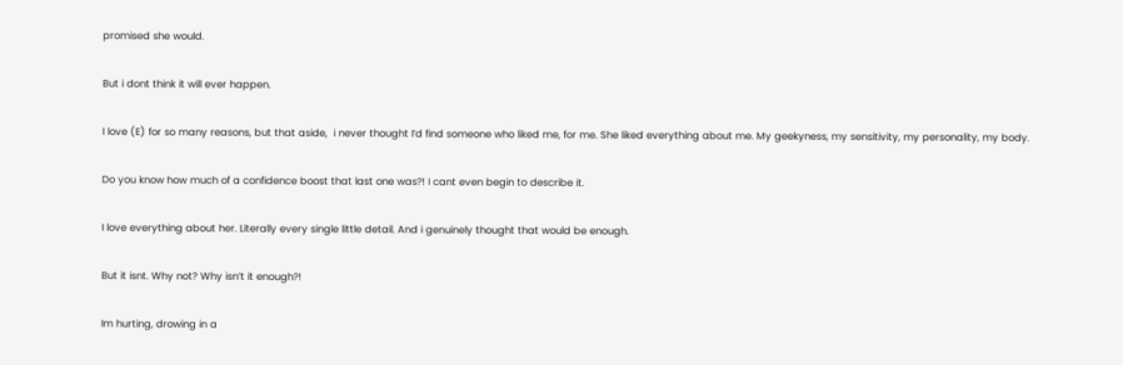promised she would.

But i dont think it will ever happen.

I love (E) for so many reasons, but that aside,  i never thought I’d find someone who liked me, for me. She liked everything about me. My geekyness, my sensitivity, my personality, my body.

Do you know how much of a confidence boost that last one was?! I cant even begin to describe it.

I love everything about her. Literally every single little detail. And i genuinely thought that would be enough.

But it isnt. Why not? Why isn’t it enough?!

Im hurting, drowing in a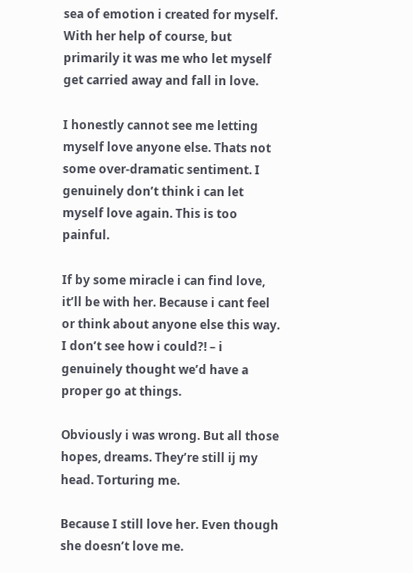sea of emotion i created for myself. With her help of course, but primarily it was me who let myself get carried away and fall in love.

I honestly cannot see me letting myself love anyone else. Thats not some over-dramatic sentiment. I genuinely don’t think i can let myself love again. This is too painful.

If by some miracle i can find love, it’ll be with her. Because i cant feel or think about anyone else this way. I don’t see how i could?! – i genuinely thought we’d have a proper go at things.

Obviously i was wrong. But all those hopes, dreams. They’re still ij my head. Torturing me.

Because I still love her. Even though she doesn’t love me.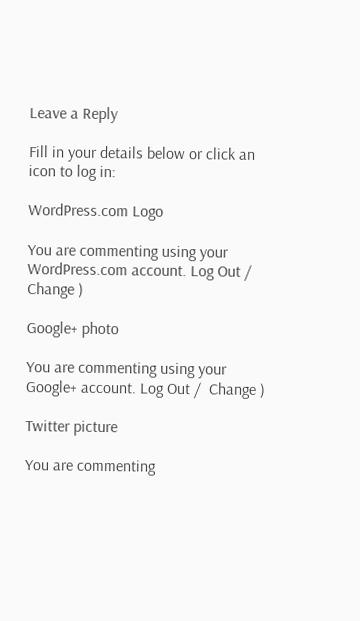Leave a Reply

Fill in your details below or click an icon to log in:

WordPress.com Logo

You are commenting using your WordPress.com account. Log Out /  Change )

Google+ photo

You are commenting using your Google+ account. Log Out /  Change )

Twitter picture

You are commenting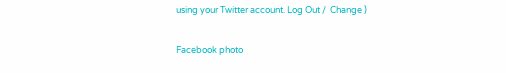using your Twitter account. Log Out /  Change )

Facebook photo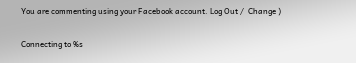You are commenting using your Facebook account. Log Out /  Change )


Connecting to %s